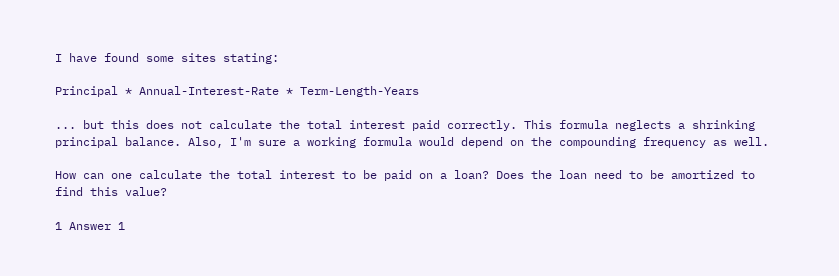I have found some sites stating:

Principal * Annual-Interest-Rate * Term-Length-Years

... but this does not calculate the total interest paid correctly. This formula neglects a shrinking principal balance. Also, I'm sure a working formula would depend on the compounding frequency as well.

How can one calculate the total interest to be paid on a loan? Does the loan need to be amortized to find this value?

1 Answer 1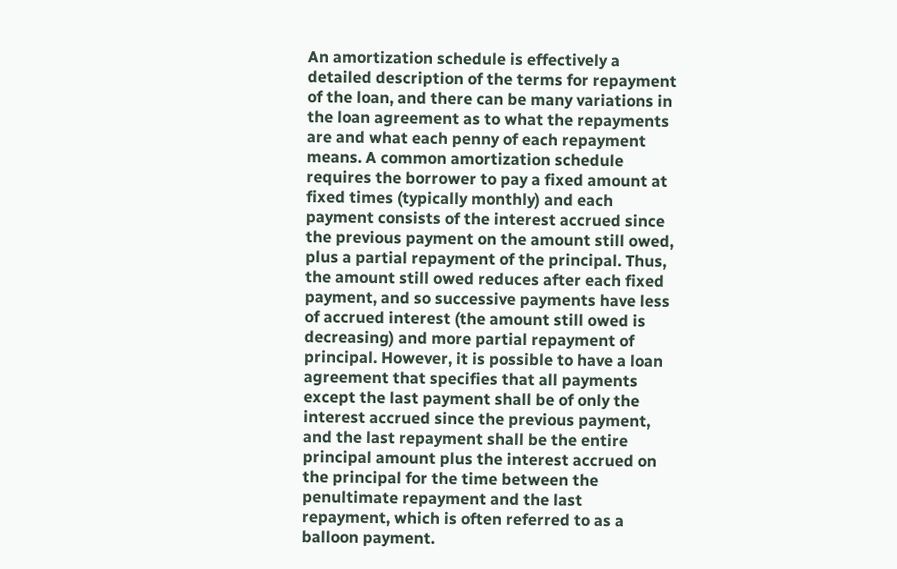An amortization schedule is effectively a detailed description of the terms for repayment of the loan, and there can be many variations in the loan agreement as to what the repayments are and what each penny of each repayment means. A common amortization schedule requires the borrower to pay a fixed amount at fixed times (typically monthly) and each payment consists of the interest accrued since the previous payment on the amount still owed, plus a partial repayment of the principal. Thus, the amount still owed reduces after each fixed payment, and so successive payments have less of accrued interest (the amount still owed is decreasing) and more partial repayment of principal. However, it is possible to have a loan agreement that specifies that all payments except the last payment shall be of only the interest accrued since the previous payment, and the last repayment shall be the entire principal amount plus the interest accrued on the principal for the time between the penultimate repayment and the last repayment, which is often referred to as a balloon payment.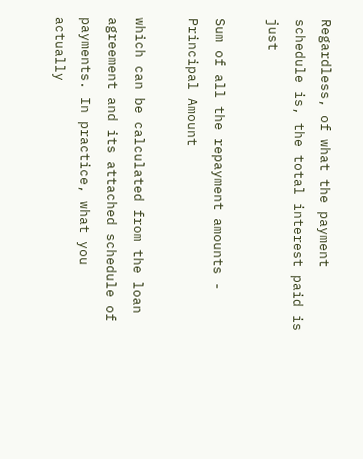Regardless, of what the payment schedule is, the total interest paid is just

Sum of all the repayment amounts - Principal Amount

which can be calculated from the loan agreement and its attached schedule of payments. In practice, what you actually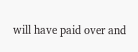will have paid over and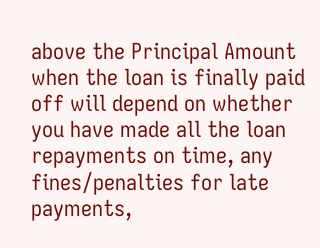above the Principal Amount when the loan is finally paid off will depend on whether you have made all the loan repayments on time, any fines/penalties for late payments,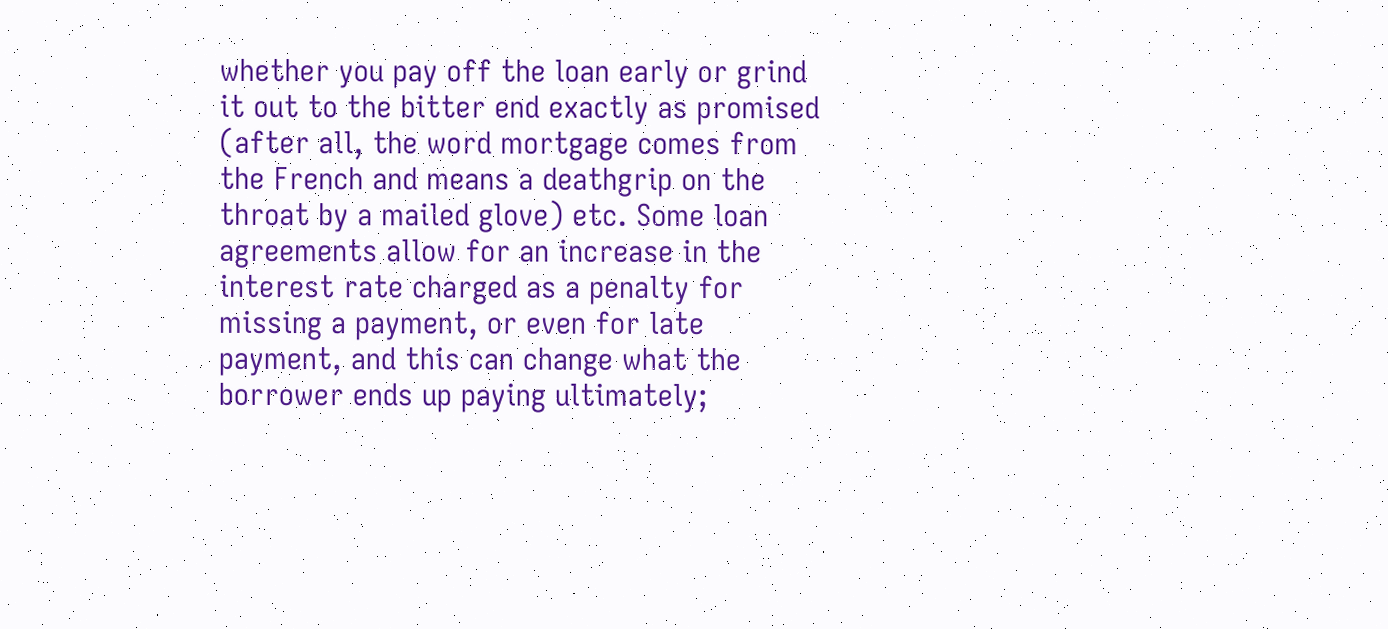whether you pay off the loan early or grind it out to the bitter end exactly as promised (after all, the word mortgage comes from the French and means a deathgrip on the throat by a mailed glove) etc. Some loan agreements allow for an increase in the interest rate charged as a penalty for missing a payment, or even for late payment, and this can change what the borrower ends up paying ultimately;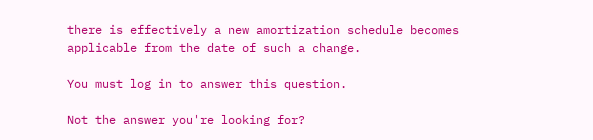there is effectively a new amortization schedule becomes applicable from the date of such a change.

You must log in to answer this question.

Not the answer you're looking for?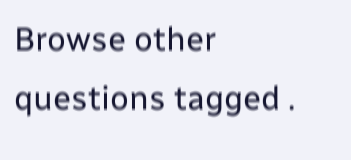Browse other questions tagged .